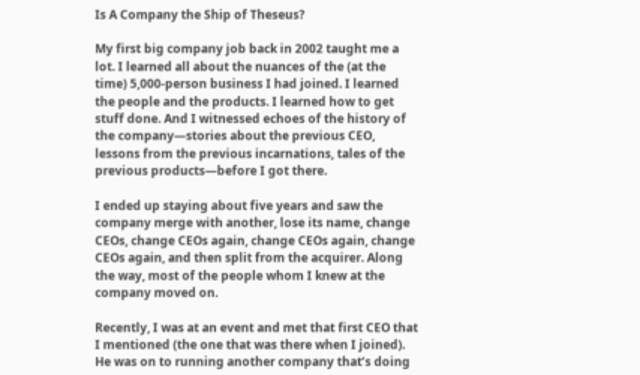Is A Company the Ship of Theseus?

My first big company job back in 2002 taught me a lot. I learned all about the nuances of the (at the time) 5,000-person business I had joined. I learned the people and the products. I learned how to get stuff done. And I witnessed echoes of the history of the company—stories about the previous CEO, lessons from the previous incarnations, tales of the previous products—before I got there.

I ended up staying about five years and saw the company merge with another, lose its name, change CEOs, change CEOs again, change CEOs again, change CEOs again, and then split from the acquirer. Along the way, most of the people whom I knew at the company moved on.

Recently, I was at an event and met that first CEO that I mentioned (the one that was there when I joined). He was on to running another company that’s doing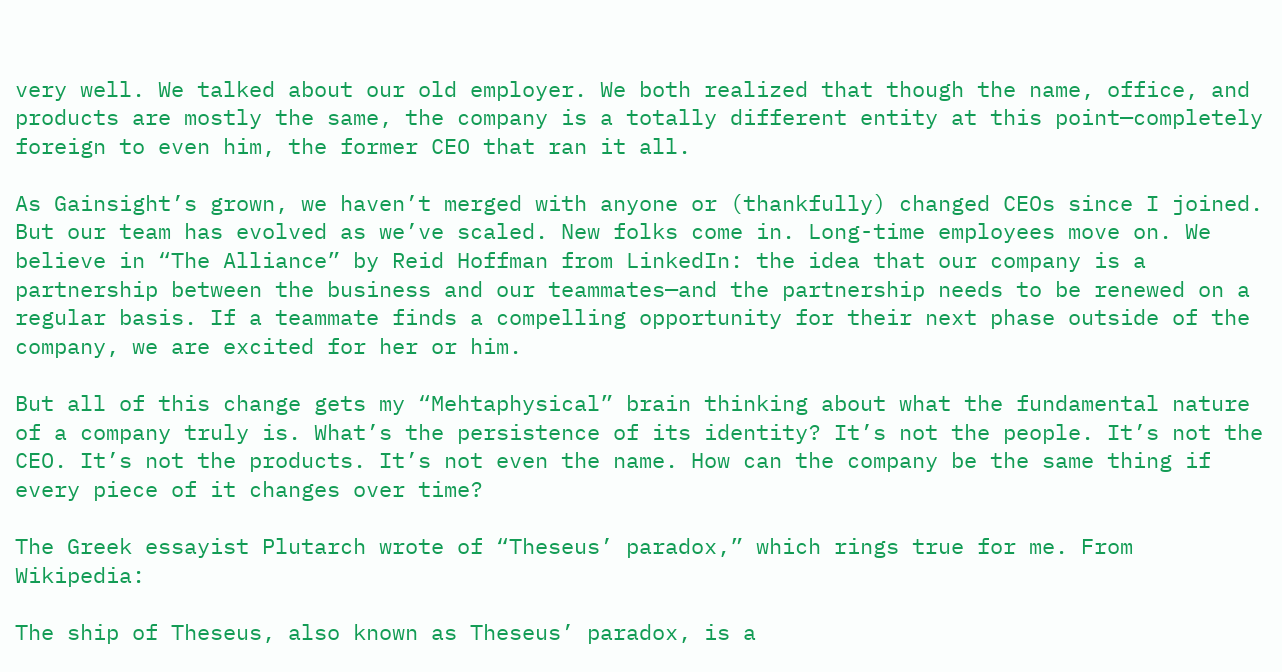very well. We talked about our old employer. We both realized that though the name, office, and products are mostly the same, the company is a totally different entity at this point—completely foreign to even him, the former CEO that ran it all.

As Gainsight’s grown, we haven’t merged with anyone or (thankfully) changed CEOs since I joined. But our team has evolved as we’ve scaled. New folks come in. Long-time employees move on. We believe in “The Alliance” by Reid Hoffman from LinkedIn: the idea that our company is a partnership between the business and our teammates—and the partnership needs to be renewed on a regular basis. If a teammate finds a compelling opportunity for their next phase outside of the company, we are excited for her or him.

But all of this change gets my “Mehtaphysical” brain thinking about what the fundamental nature of a company truly is. What’s the persistence of its identity? It’s not the people. It’s not the CEO. It’s not the products. It’s not even the name. How can the company be the same thing if every piece of it changes over time?

The Greek essayist Plutarch wrote of “Theseus’ paradox,” which rings true for me. From Wikipedia:

The ship of Theseus, also known as Theseus’ paradox, is a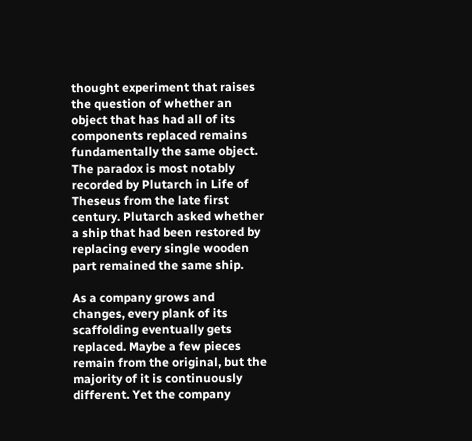thought experiment that raises the question of whether an object that has had all of its components replaced remains fundamentally the same object. The paradox is most notably recorded by Plutarch in Life of Theseus from the late first century. Plutarch asked whether a ship that had been restored by replacing every single wooden part remained the same ship.

As a company grows and changes, every plank of its scaffolding eventually gets replaced. Maybe a few pieces remain from the original, but the majority of it is continuously different. Yet the company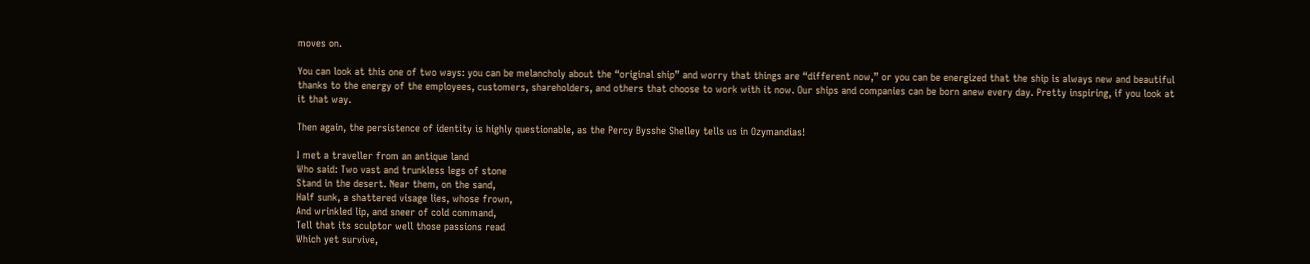moves on.

You can look at this one of two ways: you can be melancholy about the “original ship” and worry that things are “different now,” or you can be energized that the ship is always new and beautiful thanks to the energy of the employees, customers, shareholders, and others that choose to work with it now. Our ships and companies can be born anew every day. Pretty inspiring, if you look at it that way.

Then again, the persistence of identity is highly questionable, as the Percy Bysshe Shelley tells us in Ozymandias!

I met a traveller from an antique land
Who said: Two vast and trunkless legs of stone
Stand in the desert. Near them, on the sand,
Half sunk, a shattered visage lies, whose frown,
And wrinkled lip, and sneer of cold command,
Tell that its sculptor well those passions read
Which yet survive,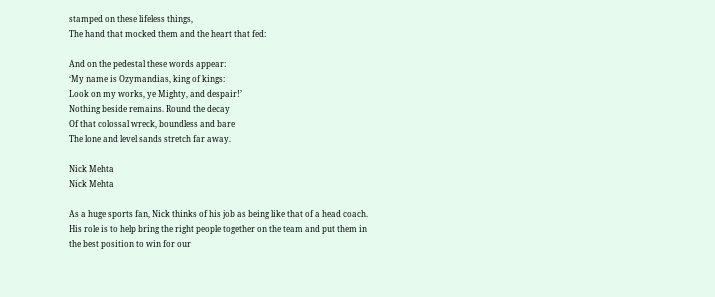stamped on these lifeless things,
The hand that mocked them and the heart that fed:

And on the pedestal these words appear:
‘My name is Ozymandias, king of kings:
Look on my works, ye Mighty, and despair!’
Nothing beside remains. Round the decay
Of that colossal wreck, boundless and bare
The lone and level sands stretch far away.

Nick Mehta
Nick Mehta

As a huge sports fan, Nick thinks of his job as being like that of a head coach. His role is to help bring the right people together on the team and put them in the best position to win for our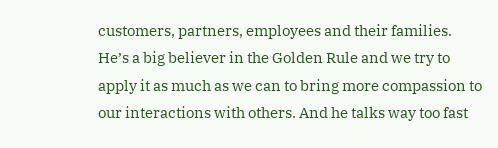customers, partners, employees and their families. He’s a big believer in the Golden Rule and we try to apply it as much as we can to bring more compassion to our interactions with others. And he talks way too fast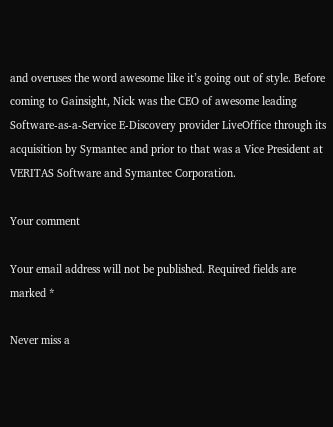and overuses the word awesome like it’s going out of style. Before coming to Gainsight, Nick was the CEO of awesome leading Software-as-a-Service E-Discovery provider LiveOffice through its acquisition by Symantec and prior to that was a Vice President at VERITAS Software and Symantec Corporation.

Your comment

Your email address will not be published. Required fields are marked *

Never miss a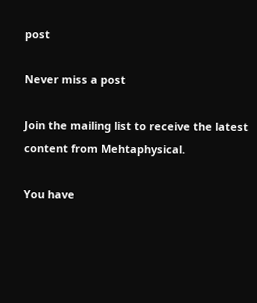post

Never miss a post

Join the mailing list to receive the latest content from Mehtaphysical.

You have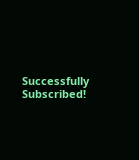Successfully Subscribed!